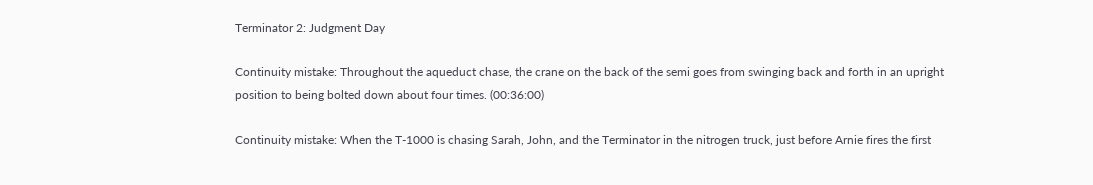Terminator 2: Judgment Day

Continuity mistake: Throughout the aqueduct chase, the crane on the back of the semi goes from swinging back and forth in an upright position to being bolted down about four times. (00:36:00)

Continuity mistake: When the T-1000 is chasing Sarah, John, and the Terminator in the nitrogen truck, just before Arnie fires the first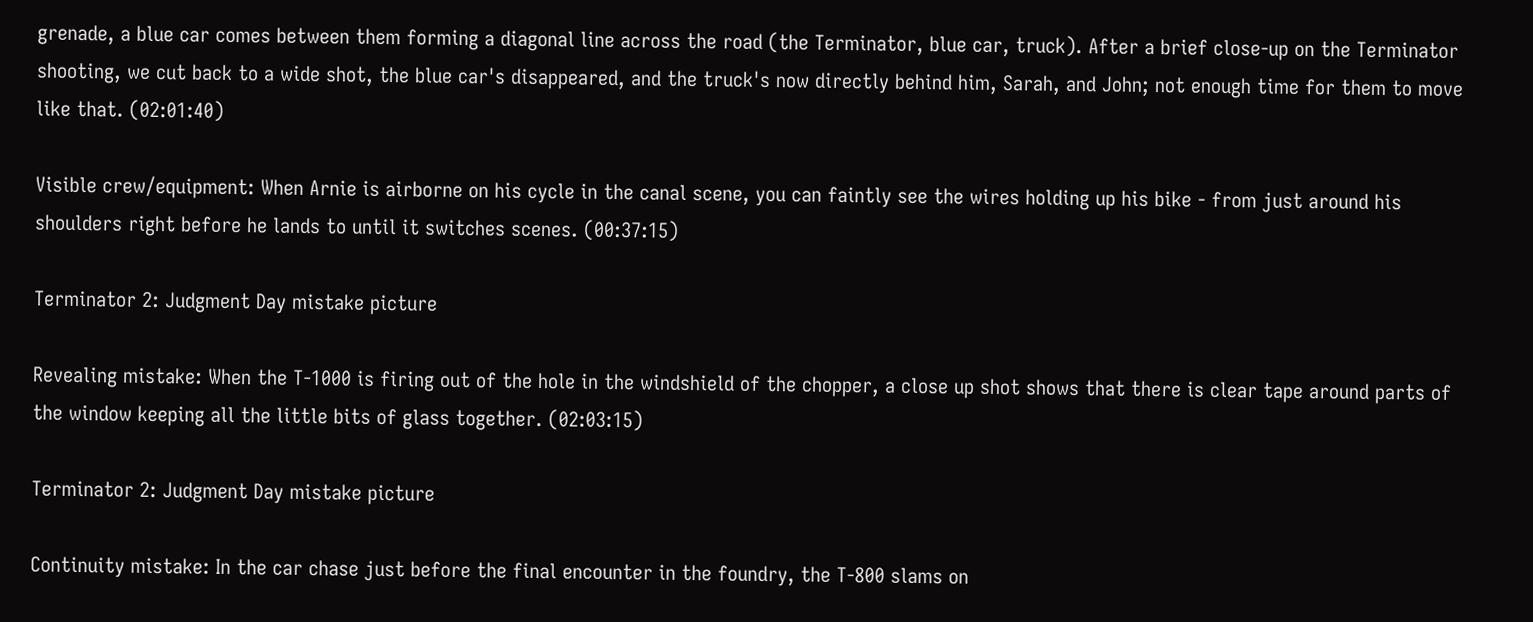grenade, a blue car comes between them forming a diagonal line across the road (the Terminator, blue car, truck). After a brief close-up on the Terminator shooting, we cut back to a wide shot, the blue car's disappeared, and the truck's now directly behind him, Sarah, and John; not enough time for them to move like that. (02:01:40)

Visible crew/equipment: When Arnie is airborne on his cycle in the canal scene, you can faintly see the wires holding up his bike - from just around his shoulders right before he lands to until it switches scenes. (00:37:15)

Terminator 2: Judgment Day mistake picture

Revealing mistake: When the T-1000 is firing out of the hole in the windshield of the chopper, a close up shot shows that there is clear tape around parts of the window keeping all the little bits of glass together. (02:03:15)

Terminator 2: Judgment Day mistake picture

Continuity mistake: In the car chase just before the final encounter in the foundry, the T-800 slams on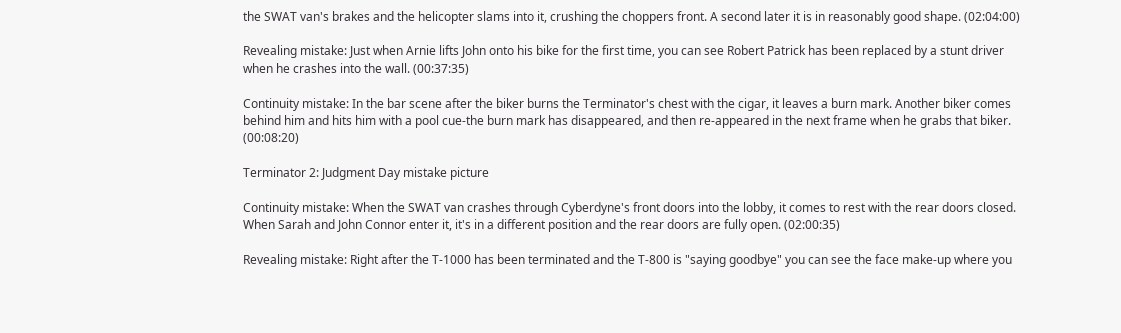the SWAT van's brakes and the helicopter slams into it, crushing the choppers front. A second later it is in reasonably good shape. (02:04:00)

Revealing mistake: Just when Arnie lifts John onto his bike for the first time, you can see Robert Patrick has been replaced by a stunt driver when he crashes into the wall. (00:37:35)

Continuity mistake: In the bar scene after the biker burns the Terminator's chest with the cigar, it leaves a burn mark. Another biker comes behind him and hits him with a pool cue-the burn mark has disappeared, and then re-appeared in the next frame when he grabs that biker. (00:08:20)

Terminator 2: Judgment Day mistake picture

Continuity mistake: When the SWAT van crashes through Cyberdyne's front doors into the lobby, it comes to rest with the rear doors closed. When Sarah and John Connor enter it, it's in a different position and the rear doors are fully open. (02:00:35)

Revealing mistake: Right after the T-1000 has been terminated and the T-800 is "saying goodbye" you can see the face make-up where you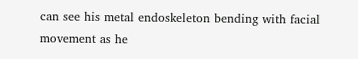can see his metal endoskeleton bending with facial movement as he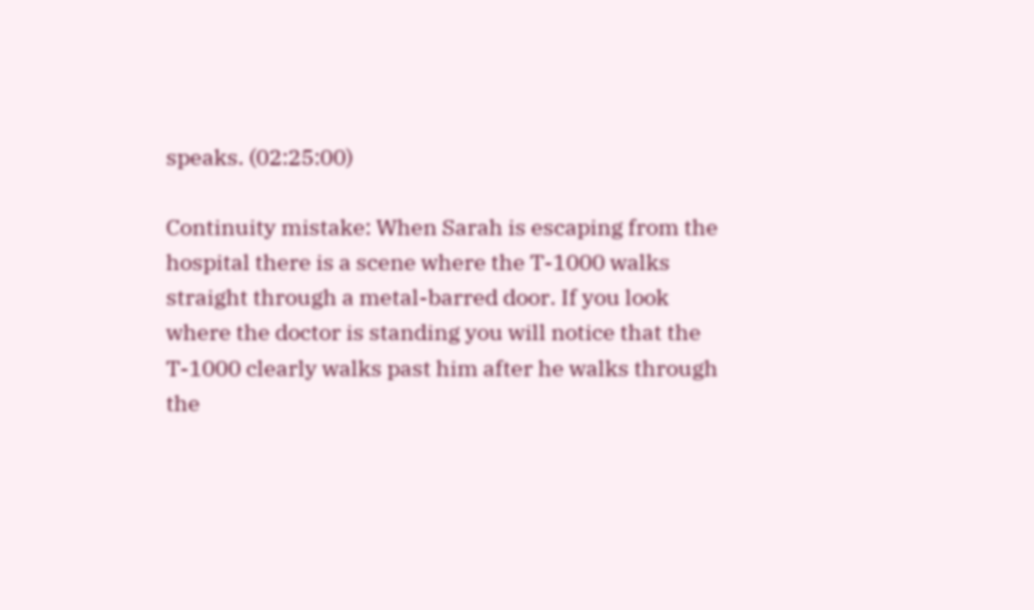speaks. (02:25:00)

Continuity mistake: When Sarah is escaping from the hospital there is a scene where the T-1000 walks straight through a metal-barred door. If you look where the doctor is standing you will notice that the T-1000 clearly walks past him after he walks through the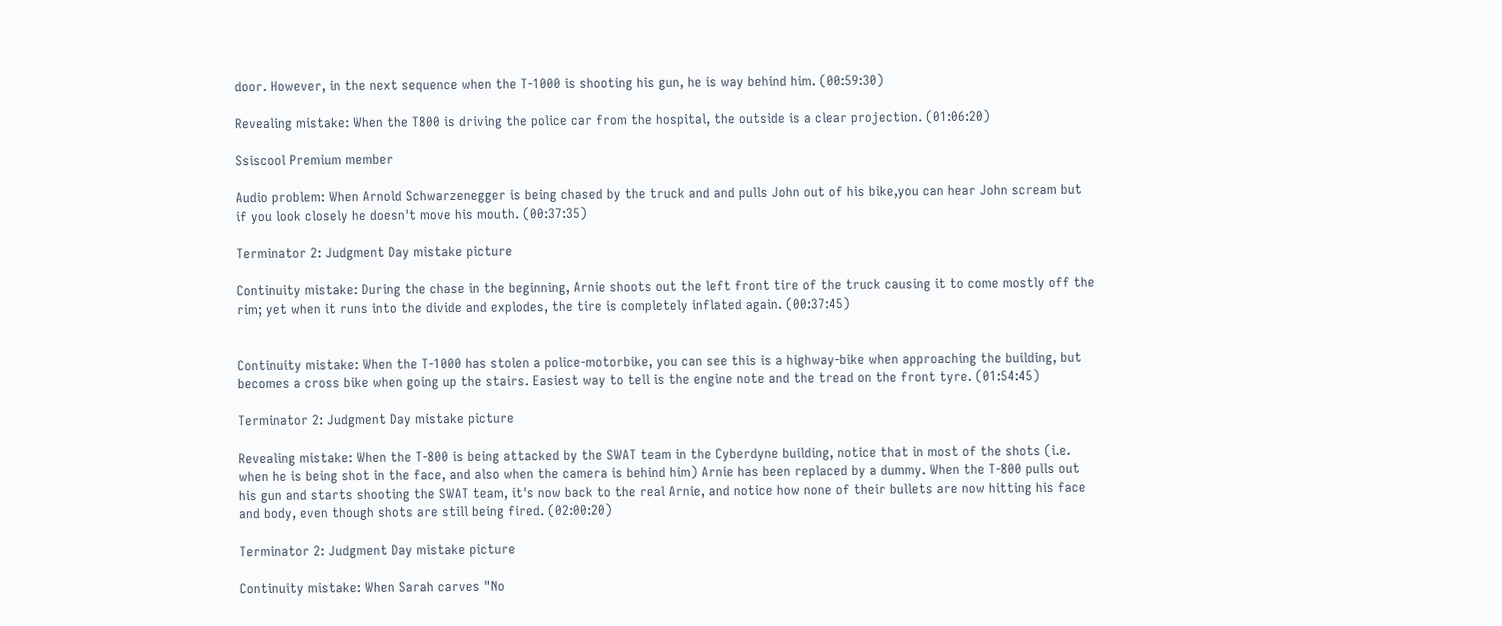door. However, in the next sequence when the T-1000 is shooting his gun, he is way behind him. (00:59:30)

Revealing mistake: When the T800 is driving the police car from the hospital, the outside is a clear projection. (01:06:20)

Ssiscool Premium member

Audio problem: When Arnold Schwarzenegger is being chased by the truck and and pulls John out of his bike,you can hear John scream but if you look closely he doesn't move his mouth. (00:37:35)

Terminator 2: Judgment Day mistake picture

Continuity mistake: During the chase in the beginning, Arnie shoots out the left front tire of the truck causing it to come mostly off the rim; yet when it runs into the divide and explodes, the tire is completely inflated again. (00:37:45)


Continuity mistake: When the T-1000 has stolen a police-motorbike, you can see this is a highway-bike when approaching the building, but becomes a cross bike when going up the stairs. Easiest way to tell is the engine note and the tread on the front tyre. (01:54:45)

Terminator 2: Judgment Day mistake picture

Revealing mistake: When the T-800 is being attacked by the SWAT team in the Cyberdyne building, notice that in most of the shots (i.e. when he is being shot in the face, and also when the camera is behind him) Arnie has been replaced by a dummy. When the T-800 pulls out his gun and starts shooting the SWAT team, it's now back to the real Arnie, and notice how none of their bullets are now hitting his face and body, even though shots are still being fired. (02:00:20)

Terminator 2: Judgment Day mistake picture

Continuity mistake: When Sarah carves "No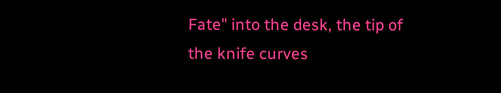Fate" into the desk, the tip of the knife curves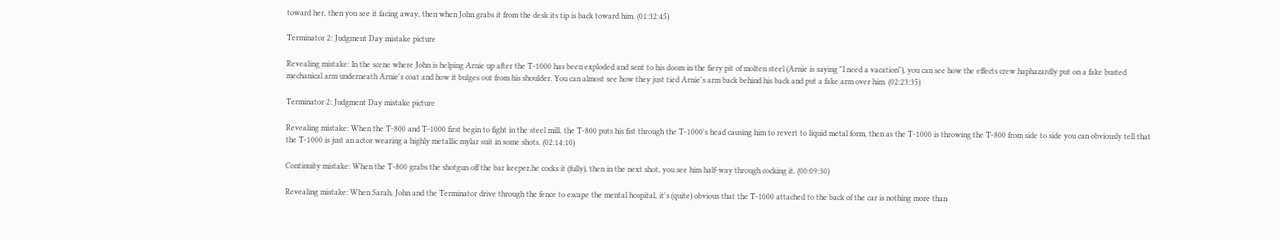toward her, then you see it facing away, then when John grabs it from the desk its tip is back toward him. (01:32:45)

Terminator 2: Judgment Day mistake picture

Revealing mistake: In the scene where John is helping Arnie up after the T-1000 has been exploded and sent to his doom in the fiery pit of molten steel (Arnie is saying "I need a vacation"), you can see how the effects crew haphazardly put on a fake busted mechanical arm underneath Arnie's coat and how it bulges out from his shoulder. You can almost see how they just tied Arnie's arm back behind his back and put a fake arm over him. (02:23:35)

Terminator 2: Judgment Day mistake picture

Revealing mistake: When the T-800 and T-1000 first begin to fight in the steel mill, the T-800 puts his fist through the T-1000's head causing him to revert to liquid metal form, then as the T-1000 is throwing the T-800 from side to side you can obviously tell that the T-1000 is just an actor wearing a highly metallic mylar suit in some shots. (02:14:10)

Continuity mistake: When the T-800 grabs the shotgun off the bar keeper,he cocks it (fully), then in the next shot, you see him half-way through cocking it. (00:09:30)

Revealing mistake: When Sarah, John and the Terminator drive through the fence to escape the mental hospital, it's (quite) obvious that the T-1000 attached to the back of the car is nothing more than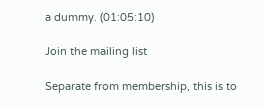a dummy. (01:05:10)

Join the mailing list

Separate from membership, this is to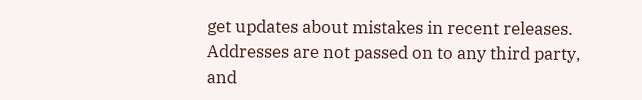get updates about mistakes in recent releases. Addresses are not passed on to any third party, and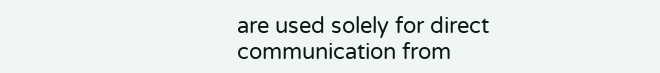are used solely for direct communication from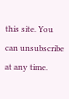this site. You can unsubscribe at any time.